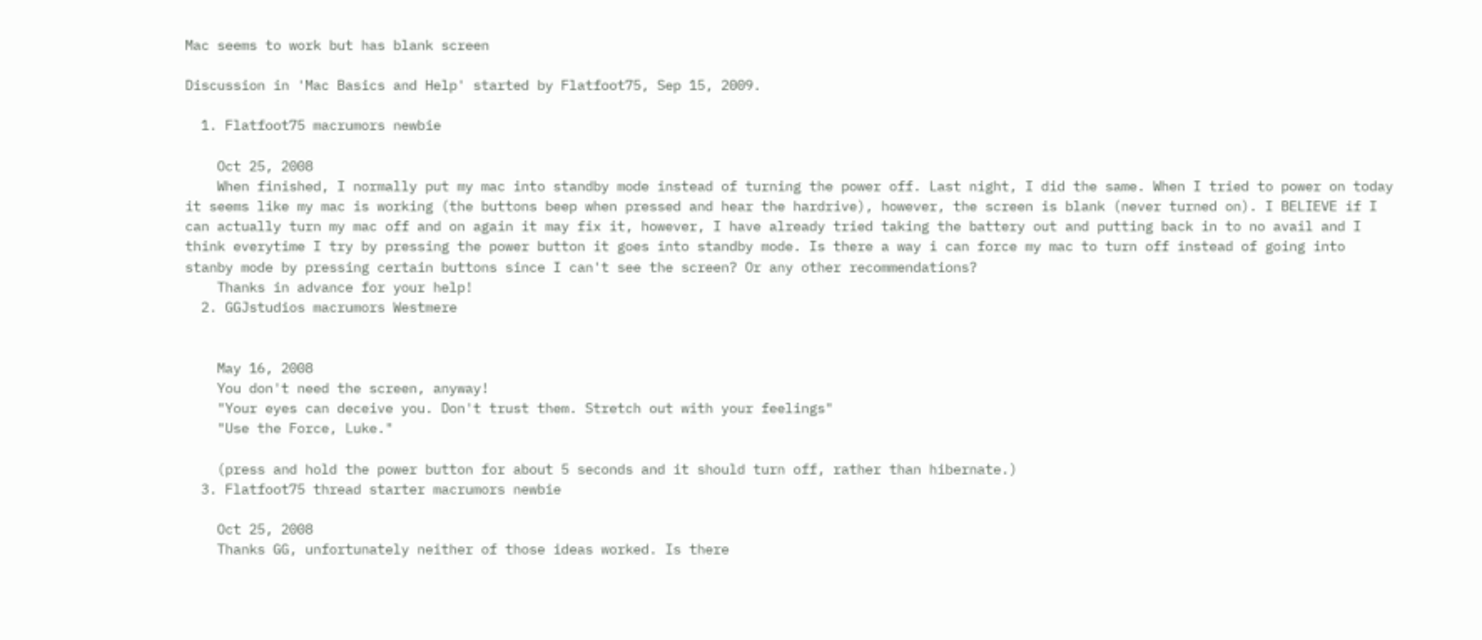Mac seems to work but has blank screen

Discussion in 'Mac Basics and Help' started by Flatfoot75, Sep 15, 2009.

  1. Flatfoot75 macrumors newbie

    Oct 25, 2008
    When finished, I normally put my mac into standby mode instead of turning the power off. Last night, I did the same. When I tried to power on today it seems like my mac is working (the buttons beep when pressed and hear the hardrive), however, the screen is blank (never turned on). I BELIEVE if I can actually turn my mac off and on again it may fix it, however, I have already tried taking the battery out and putting back in to no avail and I think everytime I try by pressing the power button it goes into standby mode. Is there a way i can force my mac to turn off instead of going into stanby mode by pressing certain buttons since I can't see the screen? Or any other recommendations?
    Thanks in advance for your help!
  2. GGJstudios macrumors Westmere


    May 16, 2008
    You don't need the screen, anyway!
    "Your eyes can deceive you. Don't trust them. Stretch out with your feelings"
    "Use the Force, Luke."

    (press and hold the power button for about 5 seconds and it should turn off, rather than hibernate.)
  3. Flatfoot75 thread starter macrumors newbie

    Oct 25, 2008
    Thanks GG, unfortunately neither of those ideas worked. Is there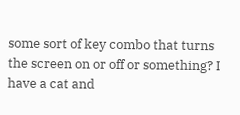some sort of key combo that turns the screen on or off or something? I have a cat and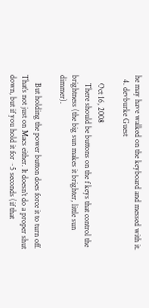he may have walked on the keyboard and messed with it.
  4. devburke Guest

    Oct 16, 2008
    There should be buttons on the f keys that control the brightness (the big sun makes it brighter, little sun dimmer).

    But holding the power button does force it to turn off. That’s not just on Macs either. It doesn’t do a proper shut down, but if you hold it for ~5 seconds (if that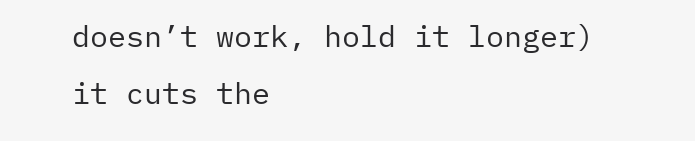doesn’t work, hold it longer) it cuts the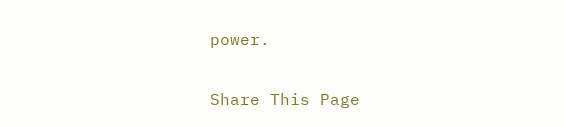power.

Share This Page